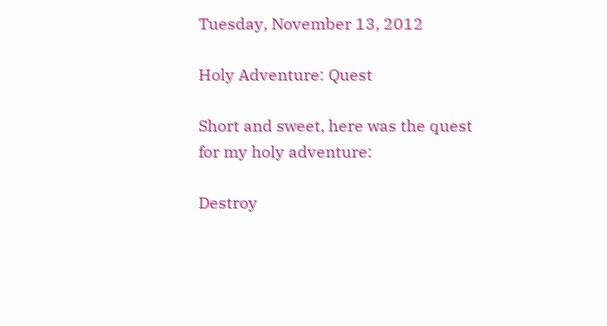Tuesday, November 13, 2012

Holy Adventure: Quest

Short and sweet, here was the quest for my holy adventure:

Destroy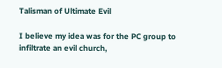Talisman of Ultimate Evil

I believe my idea was for the PC group to infiltrate an evil church,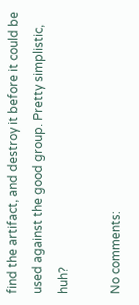find the artifact, and destroy it before it could be used against the good group. Pretty simplistic, huh?

No comments: